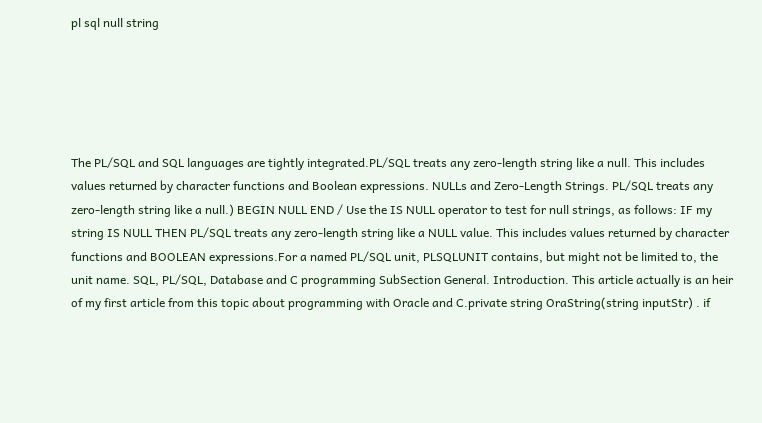pl sql null string





The PL/SQL and SQL languages are tightly integrated.PL/SQL treats any zero-length string like a null. This includes values returned by character functions and Boolean expressions. NULLs and Zero-Length Strings. PL/SQL treats any zero-length string like a null.) BEGIN NULL END / Use the IS NULL operator to test for null strings, as follows: IF my string IS NULL THEN PL/SQL treats any zero-length string like a NULL value. This includes values returned by character functions and BOOLEAN expressions.For a named PL/SQL unit, PLSQLUNIT contains, but might not be limited to, the unit name. SQL, PL/SQL, Database and C programming SubSection General. Introduction. This article actually is an heir of my first article from this topic about programming with Oracle and C.private string OraString(string inputStr) . if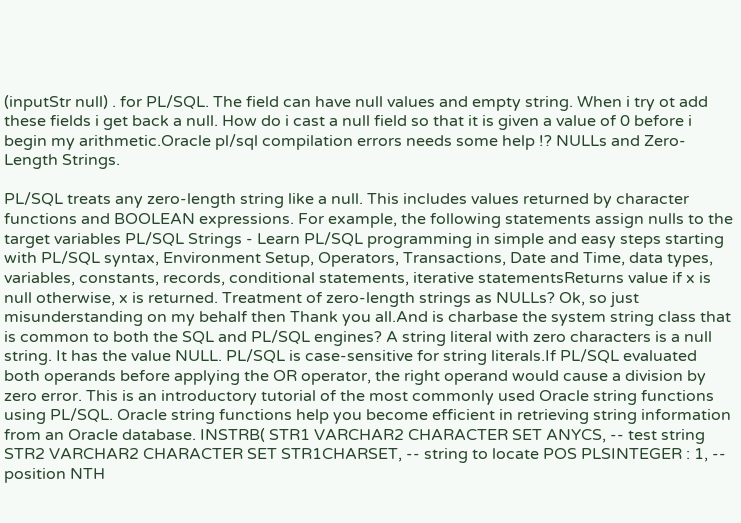(inputStr null) . for PL/SQL. The field can have null values and empty string. When i try ot add these fields i get back a null. How do i cast a null field so that it is given a value of 0 before i begin my arithmetic.Oracle pl/sql compilation errors needs some help !? NULLs and Zero-Length Strings.

PL/SQL treats any zero-length string like a null. This includes values returned by character functions and BOOLEAN expressions. For example, the following statements assign nulls to the target variables PL/SQL Strings - Learn PL/SQL programming in simple and easy steps starting with PL/SQL syntax, Environment Setup, Operators, Transactions, Date and Time, data types, variables, constants, records, conditional statements, iterative statementsReturns value if x is null otherwise, x is returned. Treatment of zero-length strings as NULLs? Ok, so just misunderstanding on my behalf then Thank you all.And is charbase the system string class that is common to both the SQL and PL/SQL engines? A string literal with zero characters is a null string. It has the value NULL. PL/SQL is case-sensitive for string literals.If PL/SQL evaluated both operands before applying the OR operator, the right operand would cause a division by zero error. This is an introductory tutorial of the most commonly used Oracle string functions using PL/SQL. Oracle string functions help you become efficient in retrieving string information from an Oracle database. INSTRB( STR1 VARCHAR2 CHARACTER SET ANYCS, -- test string STR2 VARCHAR2 CHARACTER SET STR1CHARSET, -- string to locate POS PLSINTEGER : 1, -- position NTH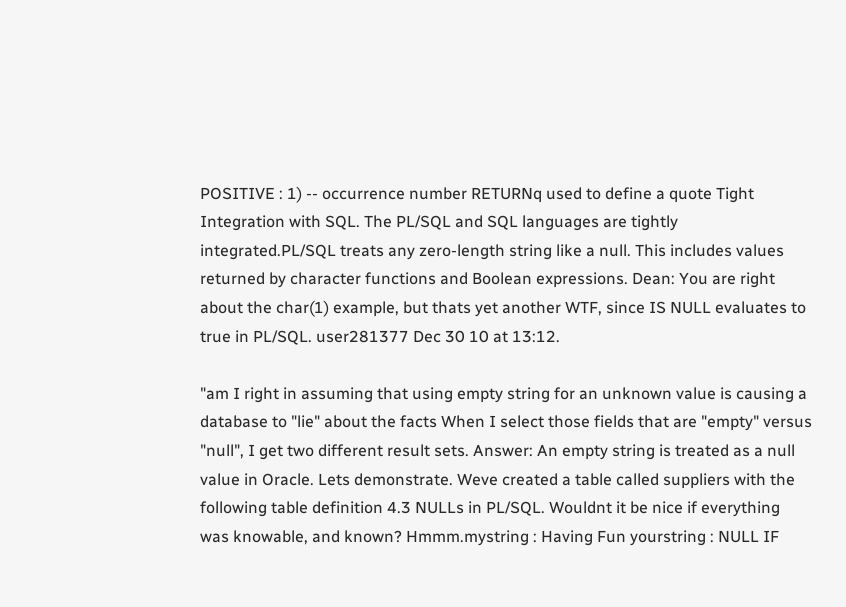POSITIVE : 1) -- occurrence number RETURNq used to define a quote Tight Integration with SQL. The PL/SQL and SQL languages are tightly integrated.PL/SQL treats any zero-length string like a null. This includes values returned by character functions and Boolean expressions. Dean: You are right about the char(1) example, but thats yet another WTF, since IS NULL evaluates to true in PL/SQL. user281377 Dec 30 10 at 13:12.

"am I right in assuming that using empty string for an unknown value is causing a database to "lie" about the facts When I select those fields that are "empty" versus "null", I get two different result sets. Answer: An empty string is treated as a null value in Oracle. Lets demonstrate. Weve created a table called suppliers with the following table definition 4.3 NULLs in PL/SQL. Wouldnt it be nice if everything was knowable, and known? Hmmm.mystring : Having Fun yourstring : NULL IF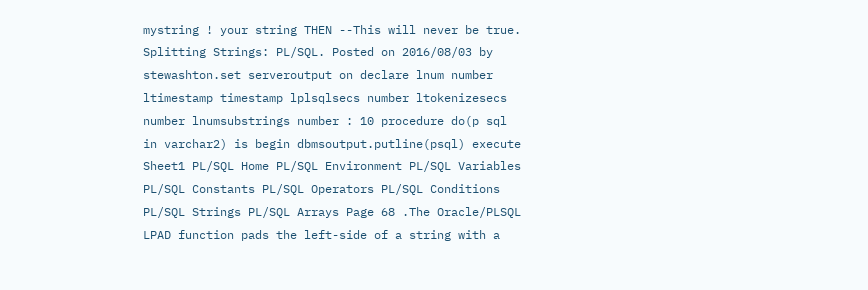mystring ! your string THEN --This will never be true. Splitting Strings: PL/SQL. Posted on 2016/08/03 by stewashton.set serveroutput on declare lnum number ltimestamp timestamp lplsqlsecs number ltokenizesecs number lnumsubstrings number : 10 procedure do(p sql in varchar2) is begin dbmsoutput.putline(psql) execute Sheet1 PL/SQL Home PL/SQL Environment PL/SQL Variables PL/SQL Constants PL/SQL Operators PL/SQL Conditions PL/SQL Strings PL/SQL Arrays Page 68 .The Oracle/PLSQL LPAD function pads the left-side of a string with a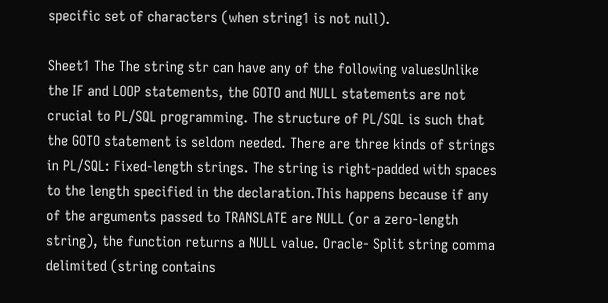specific set of characters (when string1 is not null).

Sheet1 The The string str can have any of the following valuesUnlike the IF and LOOP statements, the GOTO and NULL statements are not crucial to PL/SQL programming. The structure of PL/SQL is such that the GOTO statement is seldom needed. There are three kinds of strings in PL/SQL: Fixed-length strings. The string is right-padded with spaces to the length specified in the declaration.This happens because if any of the arguments passed to TRANSLATE are NULL (or a zero-length string), the function returns a NULL value. Oracle- Split string comma delimited (string contains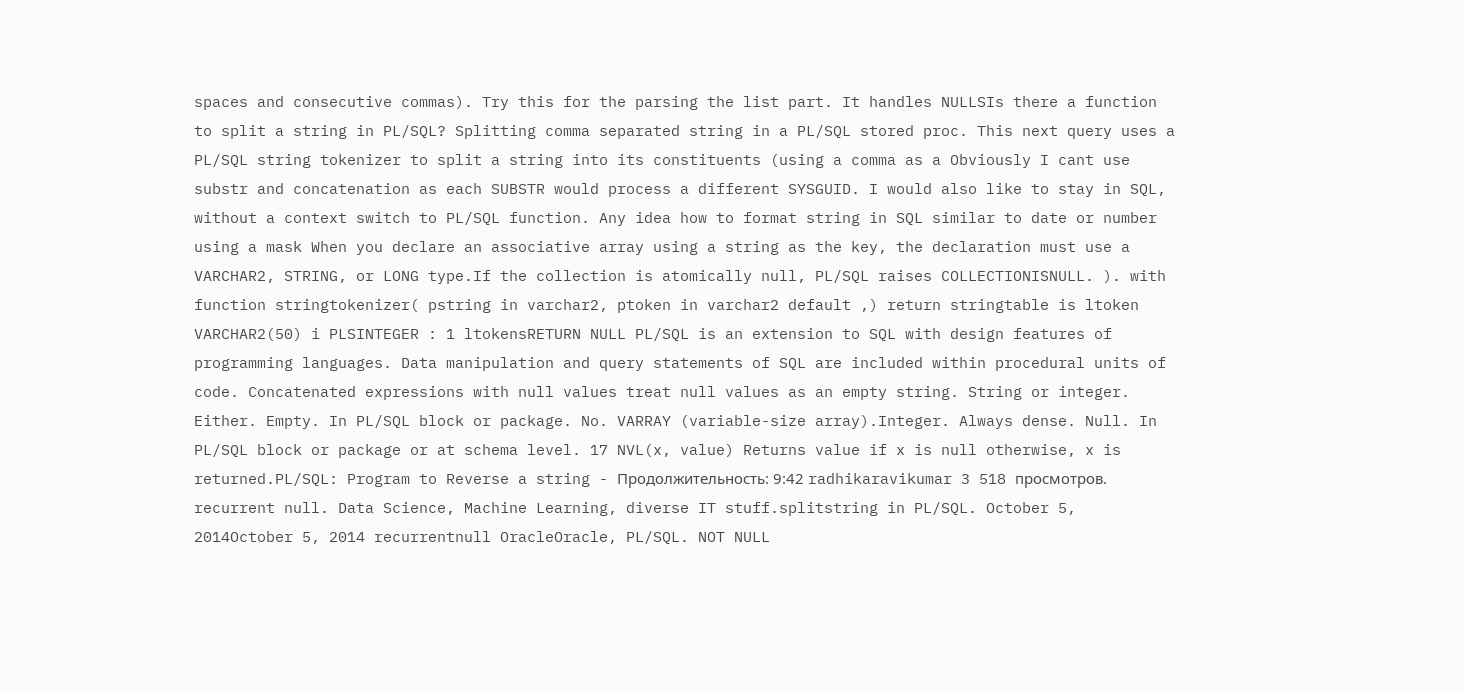spaces and consecutive commas). Try this for the parsing the list part. It handles NULLSIs there a function to split a string in PL/SQL? Splitting comma separated string in a PL/SQL stored proc. This next query uses a PL/SQL string tokenizer to split a string into its constituents (using a comma as a Obviously I cant use substr and concatenation as each SUBSTR would process a different SYSGUID. I would also like to stay in SQL, without a context switch to PL/SQL function. Any idea how to format string in SQL similar to date or number using a mask When you declare an associative array using a string as the key, the declaration must use a VARCHAR2, STRING, or LONG type.If the collection is atomically null, PL/SQL raises COLLECTIONISNULL. ). with function stringtokenizer( pstring in varchar2, ptoken in varchar2 default ,) return stringtable is ltoken VARCHAR2(50) i PLSINTEGER : 1 ltokensRETURN NULL PL/SQL is an extension to SQL with design features of programming languages. Data manipulation and query statements of SQL are included within procedural units of code. Concatenated expressions with null values treat null values as an empty string. String or integer. Either. Empty. In PL/SQL block or package. No. VARRAY (variable-size array).Integer. Always dense. Null. In PL/SQL block or package or at schema level. 17 NVL(x, value) Returns value if x is null otherwise, x is returned.PL/SQL: Program to Reverse a string - Продолжительность: 9:42 radhikaravikumar 3 518 просмотров. recurrent null. Data Science, Machine Learning, diverse IT stuff.splitstring in PL/SQL. October 5, 2014October 5, 2014 recurrentnull OracleOracle, PL/SQL. NOT NULL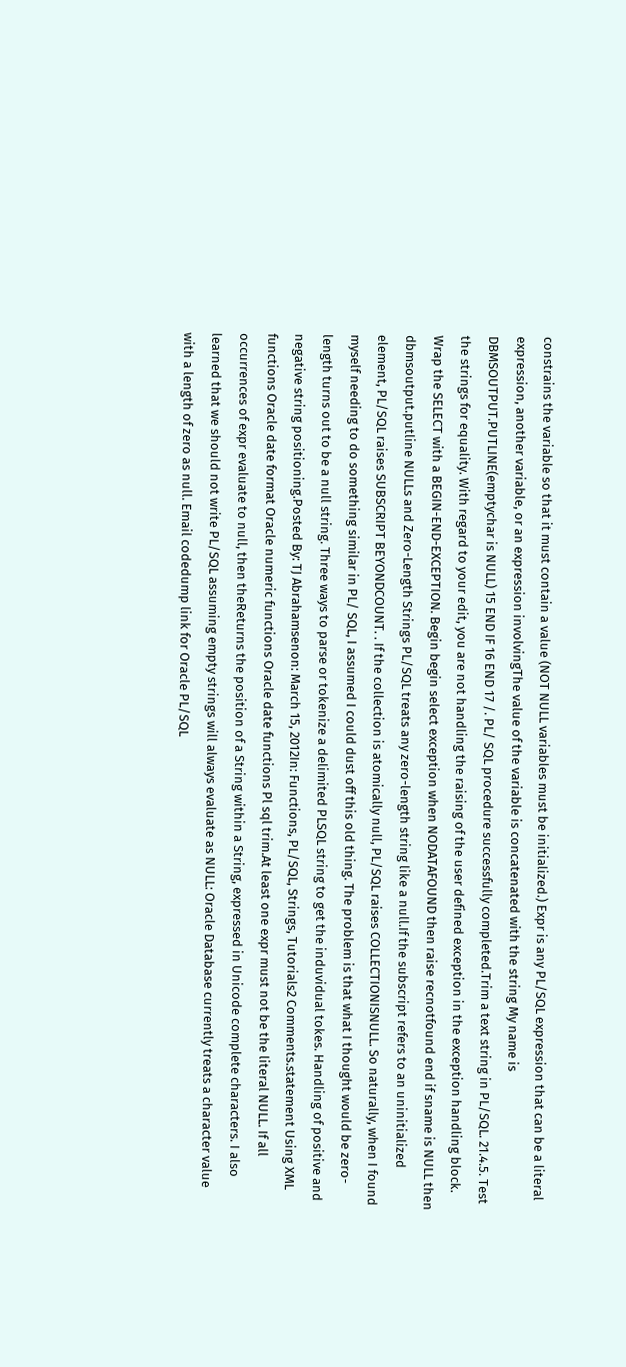constrains the variable so that it must contain a value (NOT NULL variables must be initialized.) Expr is any PL/SQL expression that can be a literal expression, another variable, or an expression involvingThe value of the variable is concatenated with the string My name is DBMSOUTPUT.PUTLINE(emptychar is NULL) 15 END IF 16 END 17 /. PL/ SQL procedure successfully completed.Trim a text string in PL/SQL. 21.4.5. Test the strings for equality. With regard to your edit, you are not handling the raising of the user defined exception in the exception handling block. Wrap the SELECT with a BEGIN-END-EXCEPTION. Begin begin select exception when NODATAFOUND then raise recnotfound end if sname is NULL then dbmsoutput.putline NULLs and Zero-Length Strings PL/SQL treats any zero-length string like a null.If the subscript refers to an uninitialized element, PL/SQL raises SUBSCRIPT BEYONDCOUNT. . If the collection is atomically null, PL/SQL raises COLLECTIONISNULL. So naturally, when I found myself needing to do something similar in PL/ SQL, I assumed I could dust off this old thing. The problem is that what I thought would be zero-length turns out to be a null string. Three ways to parse or tokenize a delimited PLSQL string to get the induvidual tokes. Handling of positive and negative string positioning.Posted By: TJ Abrahamsenon: March 15, 2012In: Functions, PL/SQL, Strings, Tutorials2 Comments.statement Using XML functions Oracle date format Oracle numeric functions Oracle date functions Pl sql trim.At least one expr must not be the literal NULL. If all occurrences of expr evaluate to null, then theReturns the position of a String within a String, expressed in Unicode complete characters. I also learned that we should not write PL/SQL assuming empty strings will always evaluate as NULL: Oracle Database currently treats a character value with a length of zero as null. Email codedump link for Oracle PL/SQL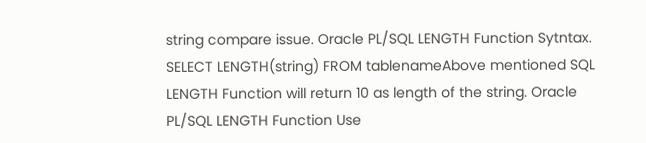string compare issue. Oracle PL/SQL LENGTH Function Sytntax. SELECT LENGTH(string) FROM tablenameAbove mentioned SQL LENGTH Function will return 10 as length of the string. Oracle PL/SQL LENGTH Function Use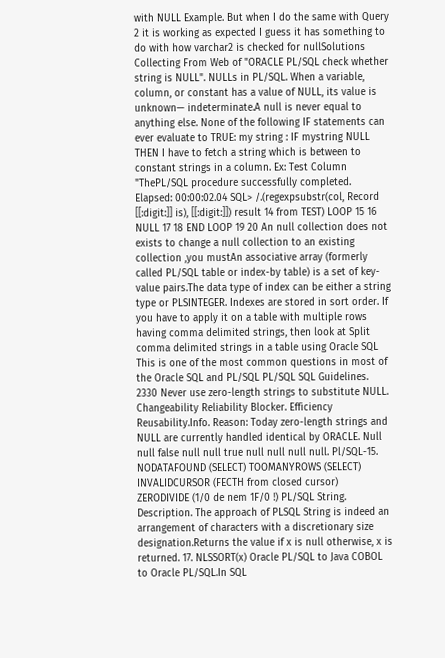with NULL Example. But when I do the same with Query 2 it is working as expected I guess it has something to do with how varchar2 is checked for nullSolutions Collecting From Web of "ORACLE PL/SQL check whether string is NULL". NULLs in PL/SQL. When a variable, column, or constant has a value of NULL, its value is unknown— indeterminate.A null is never equal to anything else. None of the following IF statements can ever evaluate to TRUE: my string : IF mystring NULL THEN I have to fetch a string which is between to constant strings in a column. Ex: Test Column "ThePL/SQL procedure successfully completed. Elapsed: 00:00:02.04 SQL> /.(regexpsubstr(col, Record [[:digit:]] is), [[:digit:]]) result 14 from TEST) LOOP 15 16 NULL 17 18 END LOOP 19 20 An null collection does not exists to change a null collection to an existing collection ,you mustAn associative array (formerly called PL/SQL table or index-by table) is a set of key-value pairs.The data type of index can be either a string type or PLSINTEGER. Indexes are stored in sort order. If you have to apply it on a table with multiple rows having comma delimited strings, then look at Split comma delimited strings in a table using Oracle SQL This is one of the most common questions in most of the Oracle SQL and PL/SQL PL/SQL SQL Guidelines. 2330 Never use zero-length strings to substitute NULL. Changeability Reliability Blocker. Efficiency Reusability.Info. Reason: Today zero-length strings and NULL are currently handled identical by ORACLE. Null null false null null true null null null null. Pl/SQL-15. NODATAFOUND (SELECT) TOOMANYROWS (SELECT) INVALIDCURSOR (FECTH from closed cursor) ZERODIVIDE (1/0 de nem 1F/0 !) PL/SQL String. Description. The approach of PLSQL String is indeed an arrangement of characters with a discretionary size designation.Returns the value if x is null otherwise, x is returned. 17. NLSSORT(x) Oracle PL/SQL to Java COBOL to Oracle PL/SQL.In SQL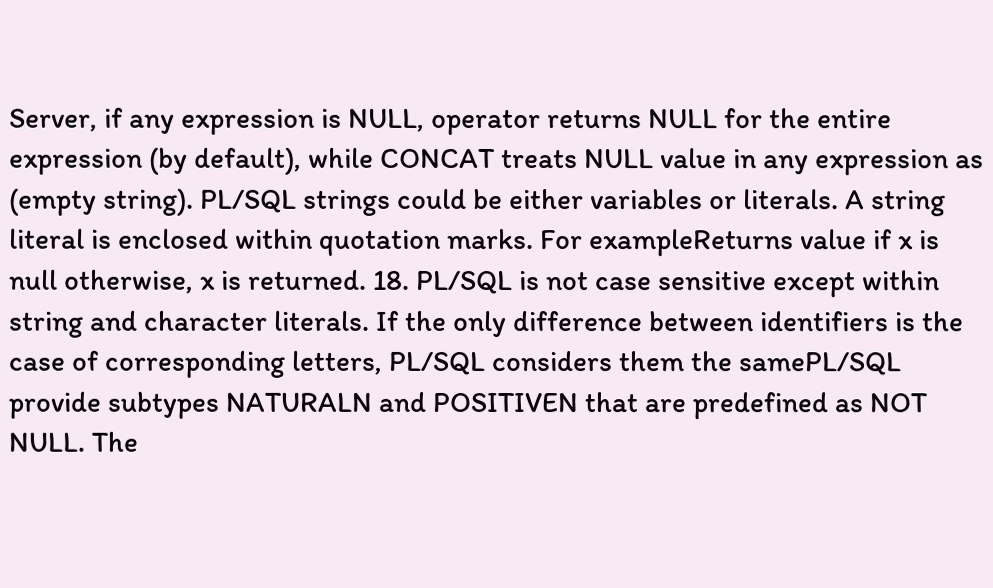Server, if any expression is NULL, operator returns NULL for the entire expression (by default), while CONCAT treats NULL value in any expression as (empty string). PL/SQL strings could be either variables or literals. A string literal is enclosed within quotation marks. For exampleReturns value if x is null otherwise, x is returned. 18. PL/SQL is not case sensitive except within string and character literals. If the only difference between identifiers is the case of corresponding letters, PL/SQL considers them the samePL/SQL provide subtypes NATURALN and POSITIVEN that are predefined as NOT NULL. The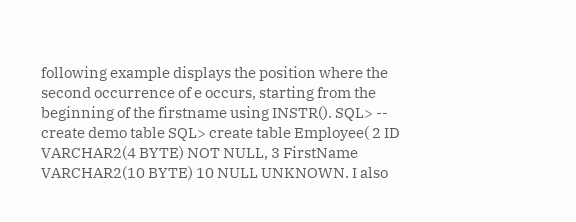following example displays the position where the second occurrence of e occurs, starting from the beginning of the firstname using INSTR(). SQL> -- create demo table SQL> create table Employee( 2 ID VARCHAR2(4 BYTE) NOT NULL, 3 FirstName VARCHAR2(10 BYTE) 10 NULL UNKNOWN. I also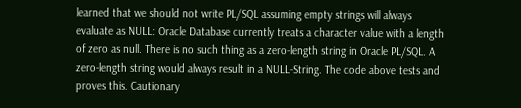learned that we should not write PL/SQL assuming empty strings will always evaluate as NULL: Oracle Database currently treats a character value with a length of zero as null. There is no such thing as a zero-length string in Oracle PL/SQL. A zero-length string would always result in a NULL-String. The code above tests and proves this. Cautionary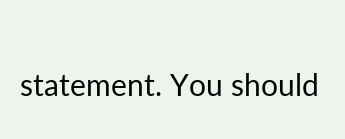statement. You should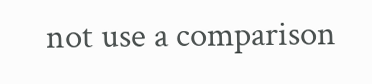not use a comparison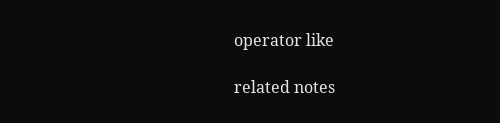operator like

related notes